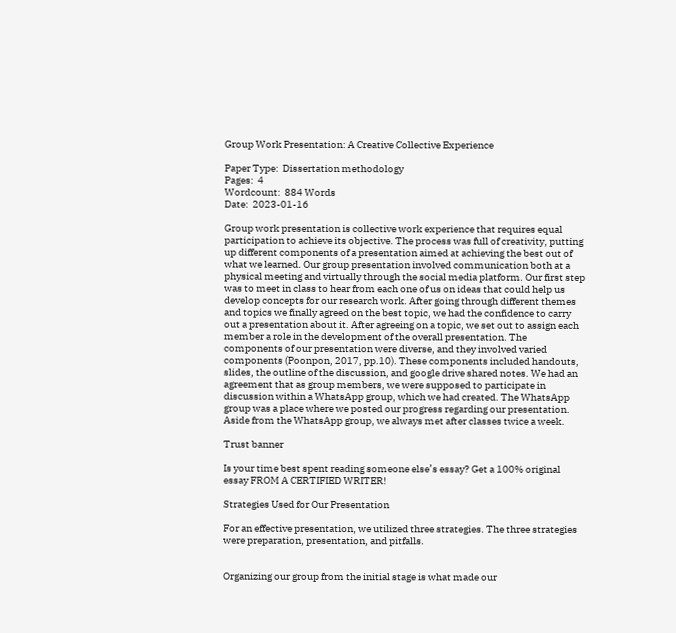Group Work Presentation: A Creative Collective Experience

Paper Type:  Dissertation methodology
Pages:  4
Wordcount:  884 Words
Date:  2023-01-16

Group work presentation is collective work experience that requires equal participation to achieve its objective. The process was full of creativity, putting up different components of a presentation aimed at achieving the best out of what we learned. Our group presentation involved communication both at a physical meeting and virtually through the social media platform. Our first step was to meet in class to hear from each one of us on ideas that could help us develop concepts for our research work. After going through different themes and topics we finally agreed on the best topic, we had the confidence to carry out a presentation about it. After agreeing on a topic, we set out to assign each member a role in the development of the overall presentation. The components of our presentation were diverse, and they involved varied components (Poonpon, 2017, pp.10). These components included handouts, slides, the outline of the discussion, and google drive shared notes. We had an agreement that as group members, we were supposed to participate in discussion within a WhatsApp group, which we had created. The WhatsApp group was a place where we posted our progress regarding our presentation. Aside from the WhatsApp group, we always met after classes twice a week.

Trust banner

Is your time best spent reading someone else’s essay? Get a 100% original essay FROM A CERTIFIED WRITER!

Strategies Used for Our Presentation

For an effective presentation, we utilized three strategies. The three strategies were preparation, presentation, and pitfalls.


Organizing our group from the initial stage is what made our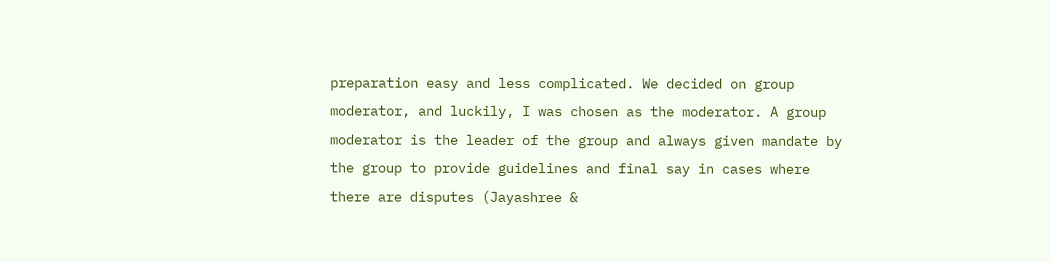preparation easy and less complicated. We decided on group moderator, and luckily, I was chosen as the moderator. A group moderator is the leader of the group and always given mandate by the group to provide guidelines and final say in cases where there are disputes (Jayashree &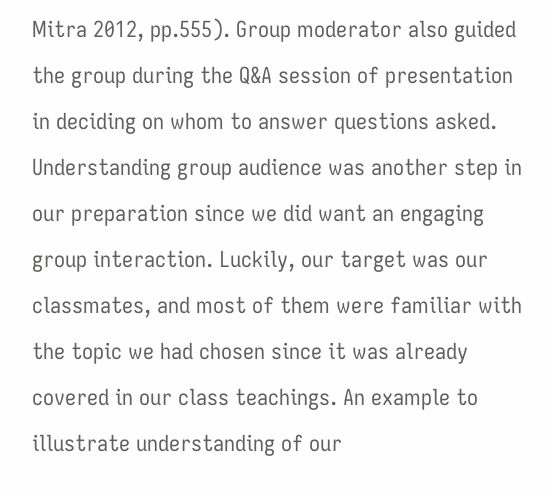Mitra 2012, pp.555). Group moderator also guided the group during the Q&A session of presentation in deciding on whom to answer questions asked. Understanding group audience was another step in our preparation since we did want an engaging group interaction. Luckily, our target was our classmates, and most of them were familiar with the topic we had chosen since it was already covered in our class teachings. An example to illustrate understanding of our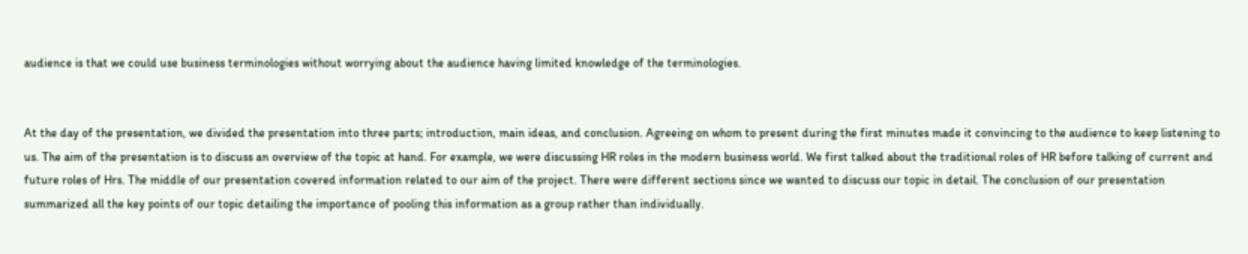audience is that we could use business terminologies without worrying about the audience having limited knowledge of the terminologies.


At the day of the presentation, we divided the presentation into three parts; introduction, main ideas, and conclusion. Agreeing on whom to present during the first minutes made it convincing to the audience to keep listening to us. The aim of the presentation is to discuss an overview of the topic at hand. For example, we were discussing HR roles in the modern business world. We first talked about the traditional roles of HR before talking of current and future roles of Hrs. The middle of our presentation covered information related to our aim of the project. There were different sections since we wanted to discuss our topic in detail. The conclusion of our presentation summarized all the key points of our topic detailing the importance of pooling this information as a group rather than individually.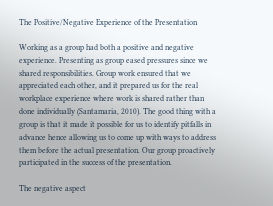The Positive/Negative Experience of the Presentation

Working as a group had both a positive and negative experience. Presenting as group eased pressures since we shared responsibilities. Group work ensured that we appreciated each other, and it prepared us for the real workplace experience where work is shared rather than done individually (Santamaria, 2010). The good thing with a group is that it made it possible for us to identify pitfalls in advance hence allowing us to come up with ways to address them before the actual presentation. Our group proactively participated in the success of the presentation.

The negative aspect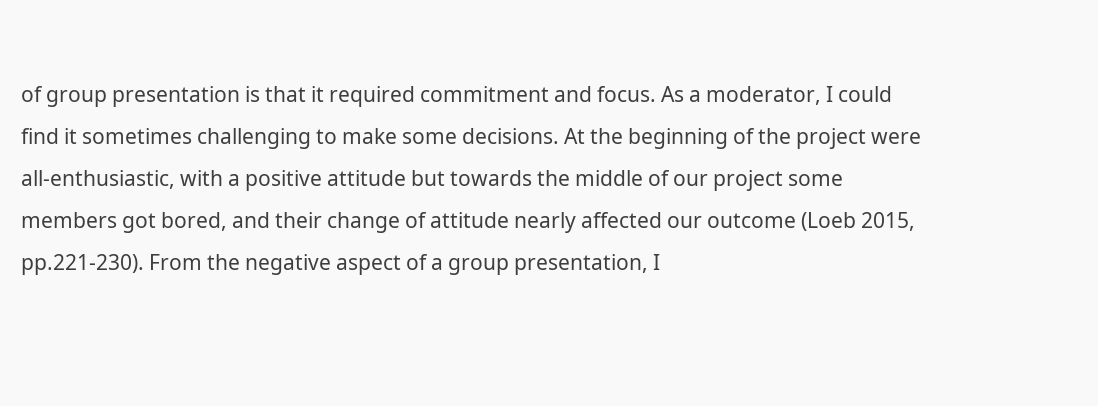of group presentation is that it required commitment and focus. As a moderator, I could find it sometimes challenging to make some decisions. At the beginning of the project were all-enthusiastic, with a positive attitude but towards the middle of our project some members got bored, and their change of attitude nearly affected our outcome (Loeb 2015, pp.221-230). From the negative aspect of a group presentation, I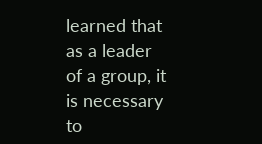learned that as a leader of a group, it is necessary to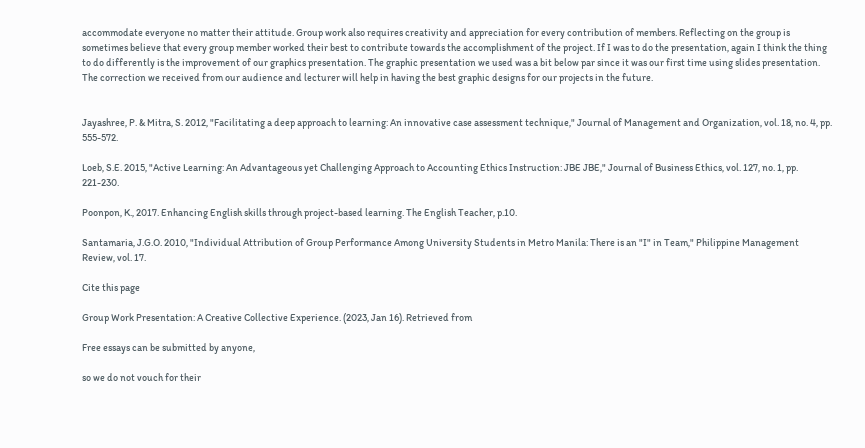accommodate everyone no matter their attitude. Group work also requires creativity and appreciation for every contribution of members. Reflecting on the group is sometimes believe that every group member worked their best to contribute towards the accomplishment of the project. If I was to do the presentation, again I think the thing to do differently is the improvement of our graphics presentation. The graphic presentation we used was a bit below par since it was our first time using slides presentation. The correction we received from our audience and lecturer will help in having the best graphic designs for our projects in the future.


Jayashree, P. & Mitra, S. 2012, "Facilitating a deep approach to learning: An innovative case assessment technique," Journal of Management and Organization, vol. 18, no. 4, pp. 555-572.

Loeb, S.E. 2015, "Active Learning: An Advantageous yet Challenging Approach to Accounting Ethics Instruction: JBE JBE," Journal of Business Ethics, vol. 127, no. 1, pp. 221-230.

Poonpon, K., 2017. Enhancing English skills through project-based learning. The English Teacher, p.10.

Santamaria, J.G.O. 2010, "Individual Attribution of Group Performance Among University Students in Metro Manila: There is an "I" in Team," Philippine Management Review, vol. 17.

Cite this page

Group Work Presentation: A Creative Collective Experience. (2023, Jan 16). Retrieved from

Free essays can be submitted by anyone,

so we do not vouch for their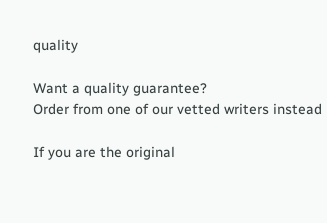quality

Want a quality guarantee?
Order from one of our vetted writers instead

If you are the original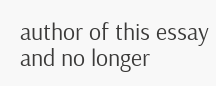author of this essay and no longer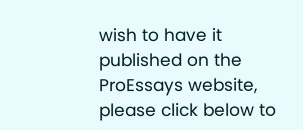wish to have it published on the ProEssays website, please click below to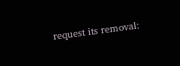request its removal: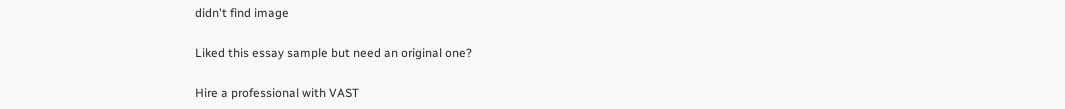didn't find image

Liked this essay sample but need an original one?

Hire a professional with VAST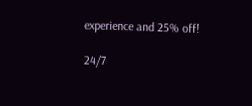experience and 25% off!

24/7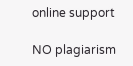online support

NO plagiarism